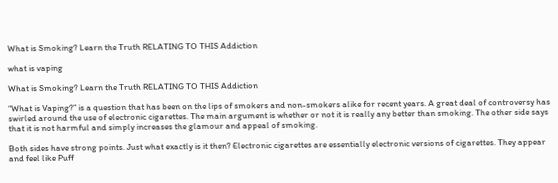What is Smoking? Learn the Truth RELATING TO THIS Addiction

what is vaping

What is Smoking? Learn the Truth RELATING TO THIS Addiction

“What is Vaping?” is a question that has been on the lips of smokers and non-smokers alike for recent years. A great deal of controversy has swirled around the use of electronic cigarettes. The main argument is whether or not it is really any better than smoking. The other side says that it is not harmful and simply increases the glamour and appeal of smoking.

Both sides have strong points. Just what exactly is it then? Electronic cigarettes are essentially electronic versions of cigarettes. They appear and feel like Puff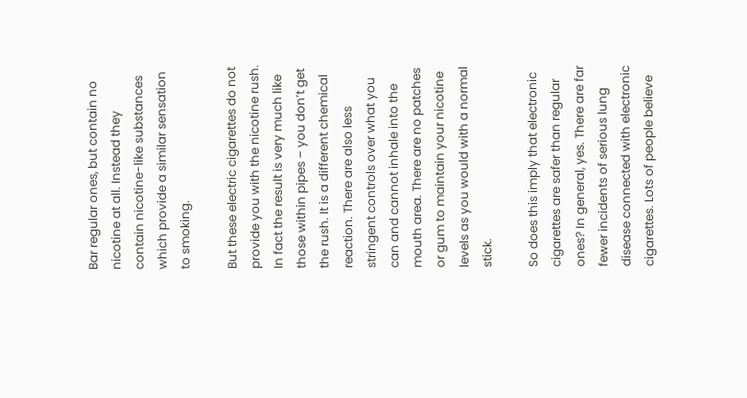Bar regular ones, but contain no nicotine at all. Instead they contain nicotine-like substances which provide a similar sensation to smoking.

But these electric cigarettes do not provide you with the nicotine rush. In fact the result is very much like those within pipes – you don’t get the rush. It is a different chemical reaction. There are also less stringent controls over what you can and cannot inhale into the mouth area. There are no patches or gum to maintain your nicotine levels as you would with a normal stick.

So does this imply that electronic cigarettes are safer than regular ones? In general, yes. There are far fewer incidents of serious lung disease connected with electronic cigarettes. Lots of people believe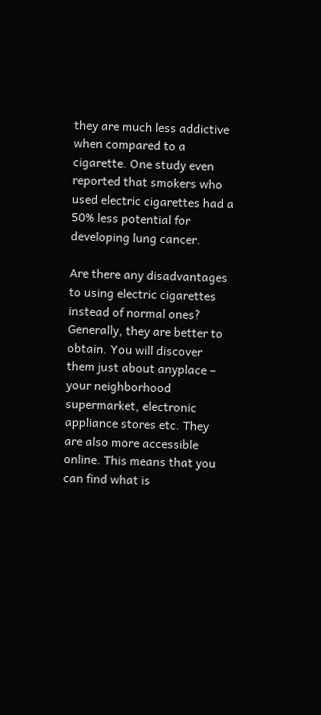they are much less addictive when compared to a cigarette. One study even reported that smokers who used electric cigarettes had a 50% less potential for developing lung cancer.

Are there any disadvantages to using electric cigarettes instead of normal ones? Generally, they are better to obtain. You will discover them just about anyplace – your neighborhood supermarket, electronic appliance stores etc. They are also more accessible online. This means that you can find what is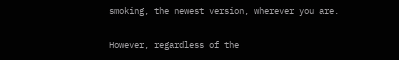smoking, the newest version, wherever you are.

However, regardless of the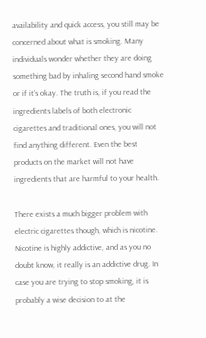availability and quick access, you still may be concerned about what is smoking. Many individuals wonder whether they are doing something bad by inhaling second hand smoke or if it’s okay. The truth is, if you read the ingredients labels of both electronic cigarettes and traditional ones, you will not find anything different. Even the best products on the market will not have ingredients that are harmful to your health.

There exists a much bigger problem with electric cigarettes though, which is nicotine. Nicotine is highly addictive, and as you no doubt know, it really is an addictive drug. In case you are trying to stop smoking, it is probably a wise decision to at the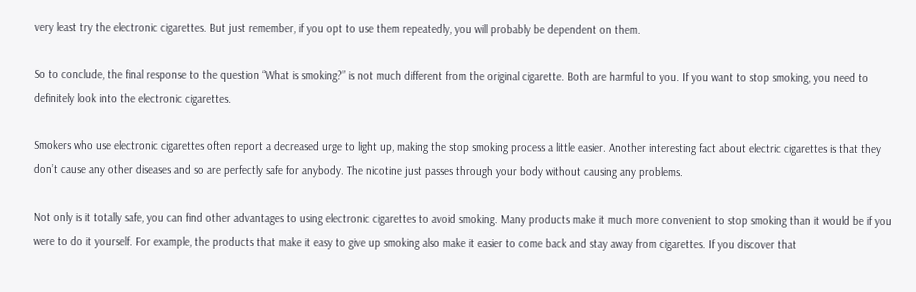very least try the electronic cigarettes. But just remember, if you opt to use them repeatedly, you will probably be dependent on them.

So to conclude, the final response to the question “What is smoking?” is not much different from the original cigarette. Both are harmful to you. If you want to stop smoking, you need to definitely look into the electronic cigarettes.

Smokers who use electronic cigarettes often report a decreased urge to light up, making the stop smoking process a little easier. Another interesting fact about electric cigarettes is that they don’t cause any other diseases and so are perfectly safe for anybody. The nicotine just passes through your body without causing any problems.

Not only is it totally safe, you can find other advantages to using electronic cigarettes to avoid smoking. Many products make it much more convenient to stop smoking than it would be if you were to do it yourself. For example, the products that make it easy to give up smoking also make it easier to come back and stay away from cigarettes. If you discover that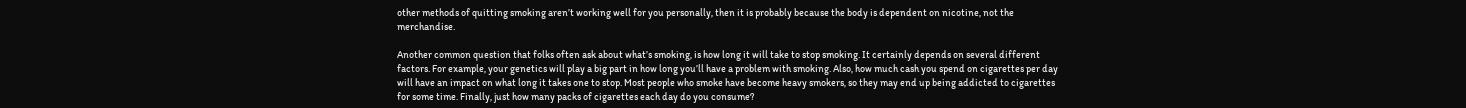other methods of quitting smoking aren’t working well for you personally, then it is probably because the body is dependent on nicotine, not the merchandise.

Another common question that folks often ask about what’s smoking, is how long it will take to stop smoking. It certainly depends on several different factors. For example, your genetics will play a big part in how long you’ll have a problem with smoking. Also, how much cash you spend on cigarettes per day will have an impact on what long it takes one to stop. Most people who smoke have become heavy smokers, so they may end up being addicted to cigarettes for some time. Finally, just how many packs of cigarettes each day do you consume?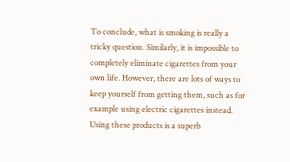To conclude, what is smoking is really a tricky question. Similarly, it is impossible to completely eliminate cigarettes from your own life. However, there are lots of ways to keep yourself from getting them, such as for example using electric cigarettes instead. Using these products is a superb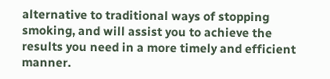alternative to traditional ways of stopping smoking, and will assist you to achieve the results you need in a more timely and efficient manner.